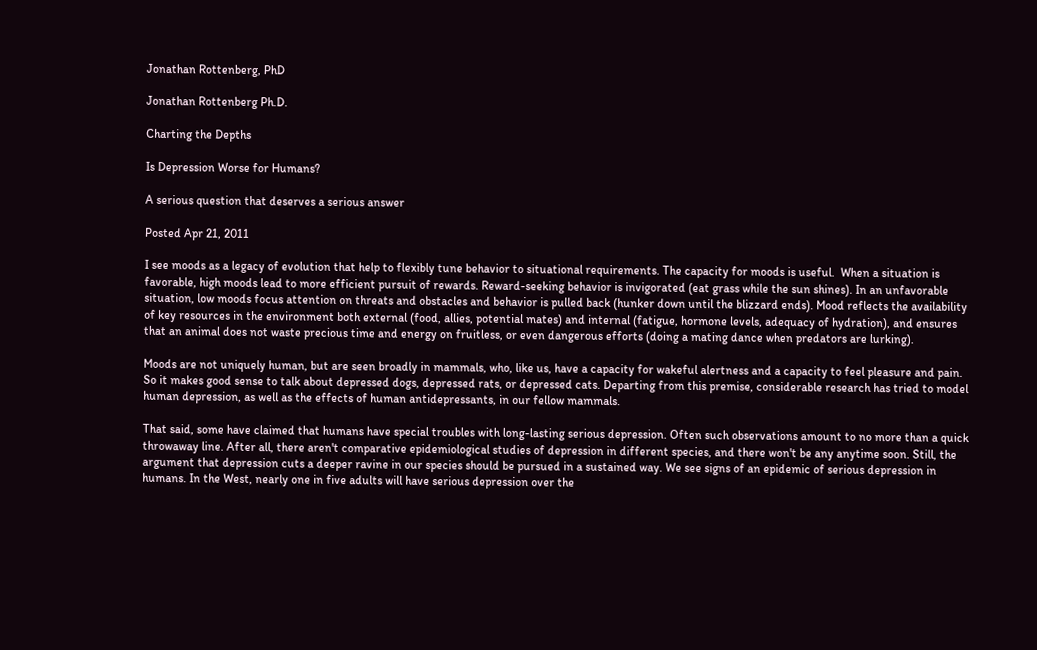Jonathan Rottenberg, PhD

Jonathan Rottenberg Ph.D.

Charting the Depths

Is Depression Worse for Humans?

A serious question that deserves a serious answer

Posted Apr 21, 2011

I see moods as a legacy of evolution that help to flexibly tune behavior to situational requirements. The capacity for moods is useful.  When a situation is favorable, high moods lead to more efficient pursuit of rewards. Reward-seeking behavior is invigorated (eat grass while the sun shines). In an unfavorable situation, low moods focus attention on threats and obstacles and behavior is pulled back (hunker down until the blizzard ends). Mood reflects the availability of key resources in the environment both external (food, allies, potential mates) and internal (fatigue, hormone levels, adequacy of hydration), and ensures that an animal does not waste precious time and energy on fruitless, or even dangerous efforts (doing a mating dance when predators are lurking).

Moods are not uniquely human, but are seen broadly in mammals, who, like us, have a capacity for wakeful alertness and a capacity to feel pleasure and pain. So it makes good sense to talk about depressed dogs, depressed rats, or depressed cats. Departing from this premise, considerable research has tried to model human depression, as well as the effects of human antidepressants, in our fellow mammals.

That said, some have claimed that humans have special troubles with long-lasting serious depression. Often such observations amount to no more than a quick throwaway line. After all, there aren't comparative epidemiological studies of depression in different species, and there won't be any anytime soon. Still, the argument that depression cuts a deeper ravine in our species should be pursued in a sustained way. We see signs of an epidemic of serious depression in humans. In the West, nearly one in five adults will have serious depression over the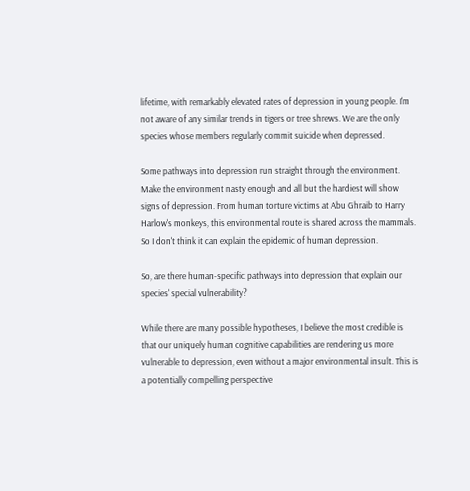lifetime, with remarkably elevated rates of depression in young people. I'm not aware of any similar trends in tigers or tree shrews. We are the only species whose members regularly commit suicide when depressed.

Some pathways into depression run straight through the environment. Make the environment nasty enough and all but the hardiest will show signs of depression. From human torture victims at Abu Ghraib to Harry Harlow's monkeys, this environmental route is shared across the mammals. So I don't think it can explain the epidemic of human depression.

So, are there human-specific pathways into depression that explain our species' special vulnerability?

While there are many possible hypotheses, I believe the most credible is that our uniquely human cognitive capabilities are rendering us more vulnerable to depression, even without a major environmental insult. This is a potentially compelling perspective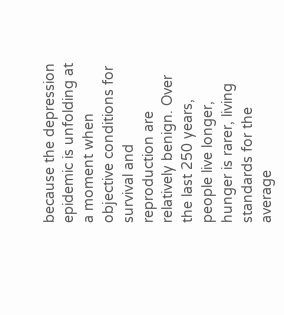because the depression epidemic is unfolding at a moment when objective conditions for survival and reproduction are relatively benign. Over the last 250 years, people live longer, hunger is rarer, living standards for the average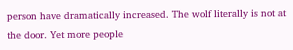person have dramatically increased. The wolf literally is not at the door. Yet more people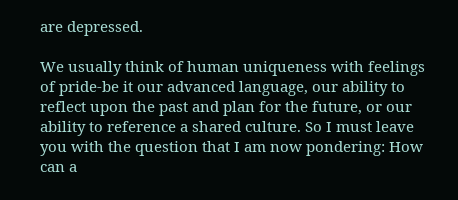are depressed.

We usually think of human uniqueness with feelings of pride-be it our advanced language, our ability to reflect upon the past and plan for the future, or our ability to reference a shared culture. So I must leave you with the question that I am now pondering: How can a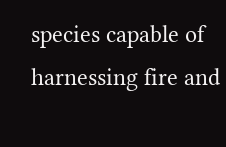species capable of harnessing fire and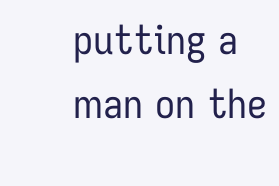putting a man on the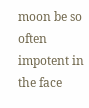moon be so often impotent in the face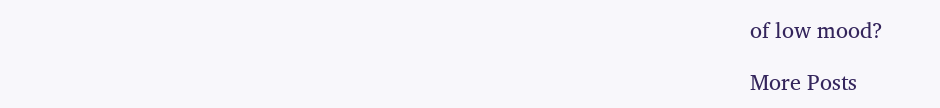of low mood?

More Posts